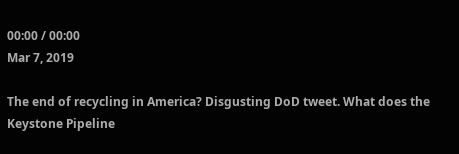00:00 / 00:00
Mar 7, 2019

The end of recycling in America? Disgusting DoD tweet. What does the Keystone Pipeline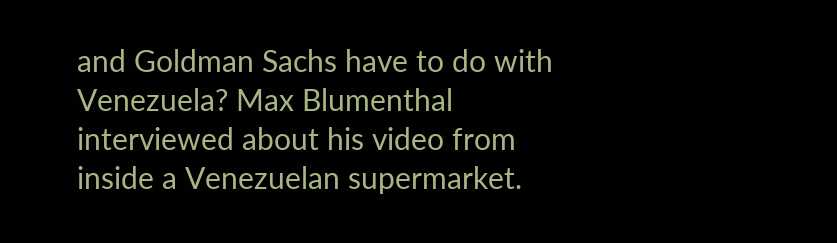and Goldman Sachs have to do with Venezuela? Max Blumenthal interviewed about his video from inside a Venezuelan supermarket.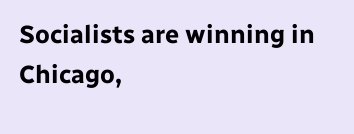Socialists are winning in Chicago,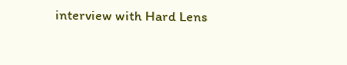interview with Hard Lens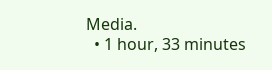Media.
  • 1 hour, 33 minutes